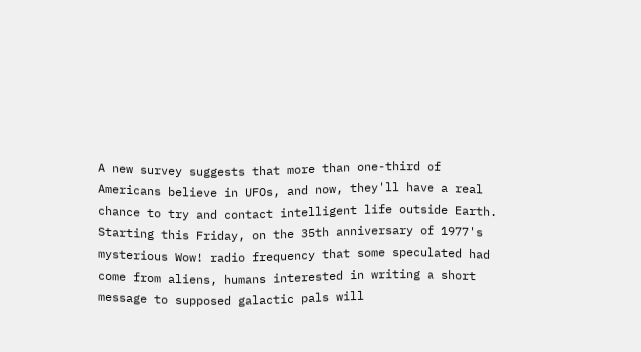A new survey suggests that more than one-third of Americans believe in UFOs, and now, they'll have a real chance to try and contact intelligent life outside Earth. Starting this Friday, on the 35th anniversary of 1977's mysterious Wow! radio frequency that some speculated had come from aliens, humans interested in writing a short message to supposed galactic pals will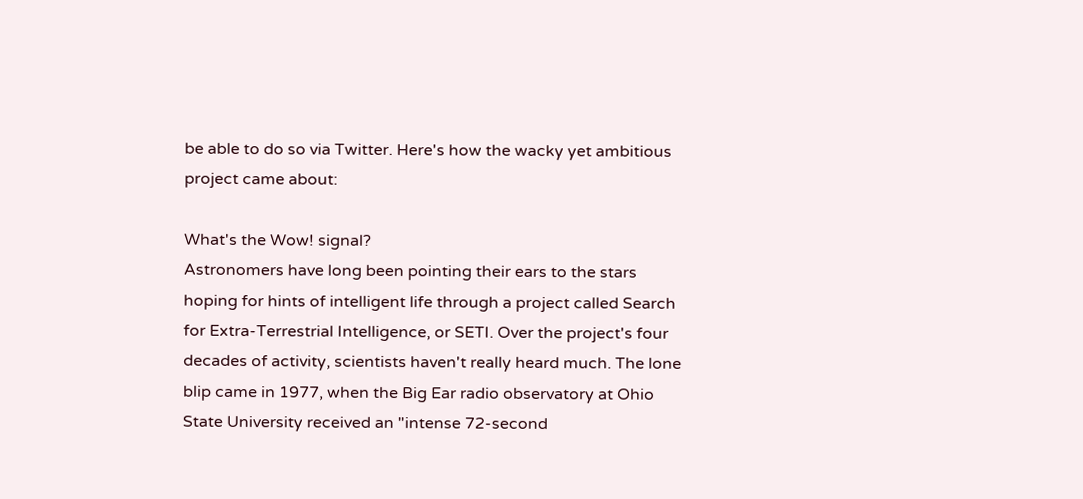be able to do so via Twitter. Here's how the wacky yet ambitious project came about:

What's the Wow! signal?
Astronomers have long been pointing their ears to the stars hoping for hints of intelligent life through a project called Search for Extra-Terrestrial Intelligence, or SETI. Over the project's four decades of activity, scientists haven't really heard much. The lone blip came in 1977, when the Big Ear radio observatory at Ohio State University received an "intense 72-second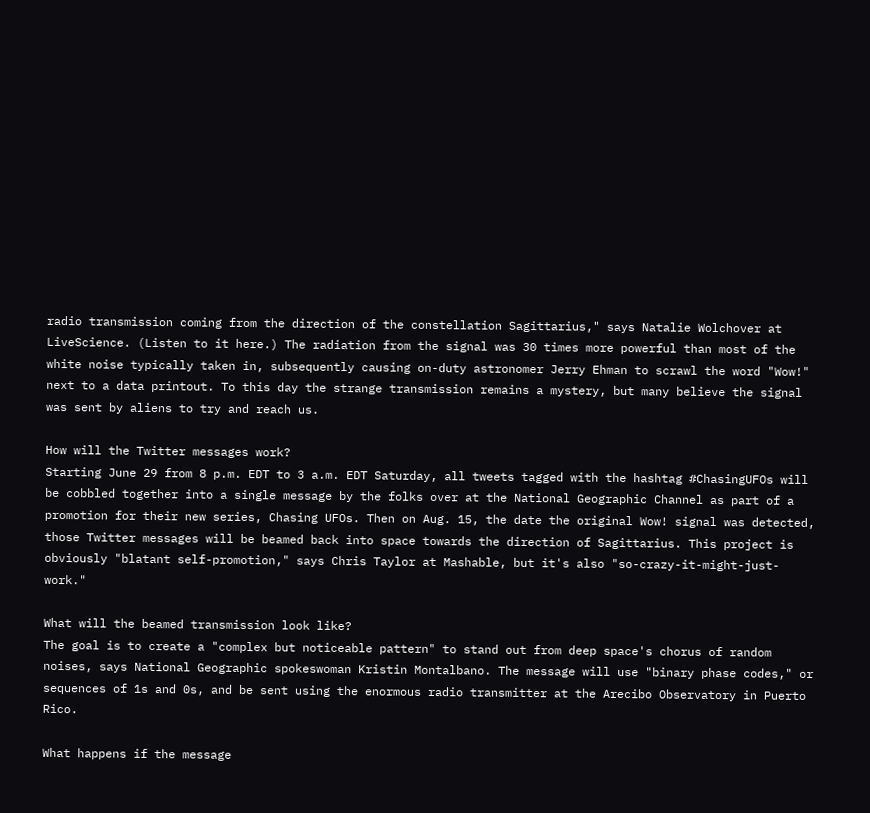radio transmission coming from the direction of the constellation Sagittarius," says Natalie Wolchover at LiveScience. (Listen to it here.) The radiation from the signal was 30 times more powerful than most of the white noise typically taken in, subsequently causing on-duty astronomer Jerry Ehman to scrawl the word "Wow!" next to a data printout. To this day the strange transmission remains a mystery, but many believe the signal was sent by aliens to try and reach us.

How will the Twitter messages work?
Starting June 29 from 8 p.m. EDT to 3 a.m. EDT Saturday, all tweets tagged with the hashtag #ChasingUFOs will be cobbled together into a single message by the folks over at the National Geographic Channel as part of a promotion for their new series, Chasing UFOs. Then on Aug. 15, the date the original Wow! signal was detected, those Twitter messages will be beamed back into space towards the direction of Sagittarius. This project is obviously "blatant self-promotion," says Chris Taylor at Mashable, but it's also "so-crazy-it-might-just-work."

What will the beamed transmission look like?
The goal is to create a "complex but noticeable pattern" to stand out from deep space's chorus of random noises, says National Geographic spokeswoman Kristin Montalbano. The message will use "binary phase codes," or sequences of 1s and 0s, and be sent using the enormous radio transmitter at the Arecibo Observatory in Puerto Rico.

What happens if the message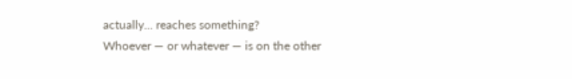actually... reaches something?
Whoever — or whatever — is on the other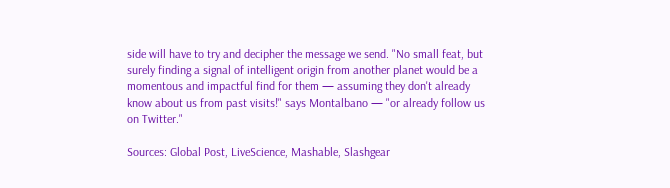side will have to try and decipher the message we send. "No small feat, but surely finding a signal of intelligent origin from another planet would be a momentous and impactful find for them — assuming they don't already know about us from past visits!" says Montalbano — "or already follow us on Twitter."

Sources: Global Post, LiveScience, Mashable, Slashgear